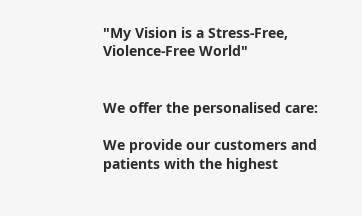"My Vision is a Stress-Free, Violence-Free World"


We offer the personalised care:

We provide our customers and patients with the highest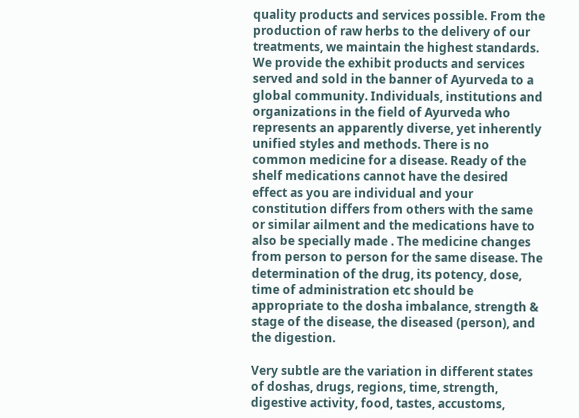quality products and services possible. From the production of raw herbs to the delivery of our treatments, we maintain the highest standards. We provide the exhibit products and services served and sold in the banner of Ayurveda to a global community. Individuals, institutions and organizations in the field of Ayurveda who represents an apparently diverse, yet inherently unified styles and methods. There is no common medicine for a disease. Ready of the shelf medications cannot have the desired effect as you are individual and your constitution differs from others with the same or similar ailment and the medications have to also be specially made . The medicine changes from person to person for the same disease. The determination of the drug, its potency, dose, time of administration etc should be appropriate to the dosha imbalance, strength & stage of the disease, the diseased (person), and the digestion.

Very subtle are the variation in different states of doshas, drugs, regions, time, strength, digestive activity, food, tastes, accustoms,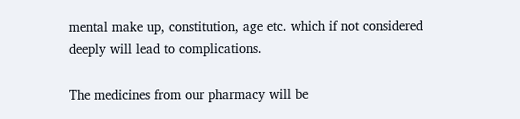mental make up, constitution, age etc. which if not considered deeply will lead to complications.

The medicines from our pharmacy will be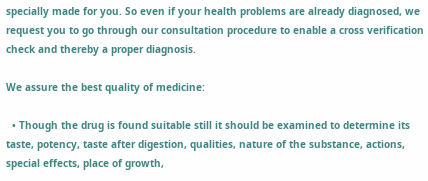specially made for you. So even if your health problems are already diagnosed, we request you to go through our consultation procedure to enable a cross verification check and thereby a proper diagnosis.

We assure the best quality of medicine:

  • Though the drug is found suitable still it should be examined to determine its taste, potency, taste after digestion, qualities, nature of the substance, actions, special effects, place of growth,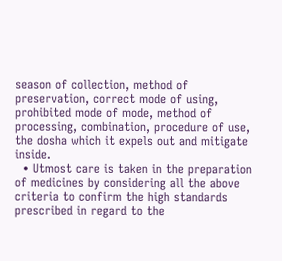season of collection, method of preservation, correct mode of using, prohibited mode of mode, method of processing, combination, procedure of use, the dosha which it expels out and mitigate inside.
  • Utmost care is taken in the preparation of medicines by considering all the above criteria to confirm the high standards prescribed in regard to the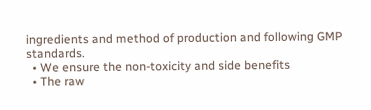ingredients and method of production and following GMP standards.
  • We ensure the non-toxicity and side benefits
  • The raw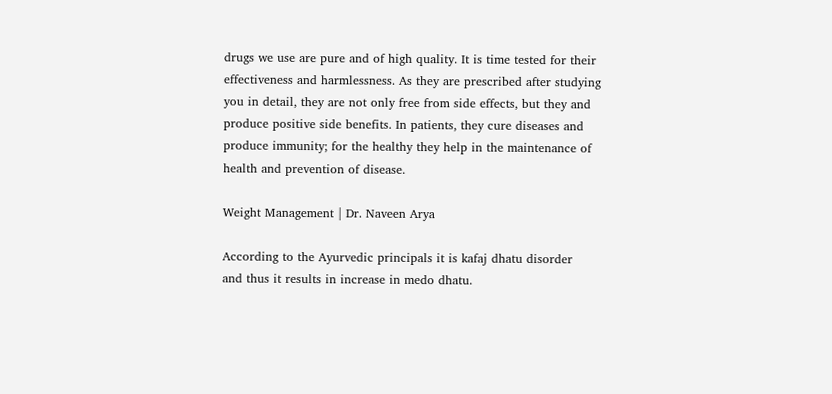drugs we use are pure and of high quality. It is time tested for their effectiveness and harmlessness. As they are prescribed after studying you in detail, they are not only free from side effects, but they and produce positive side benefits. In patients, they cure diseases and produce immunity; for the healthy they help in the maintenance of health and prevention of disease.

Weight Management | Dr. Naveen Arya

According to the Ayurvedic principals it is kafaj dhatu disorder
and thus it results in increase in medo dhatu.